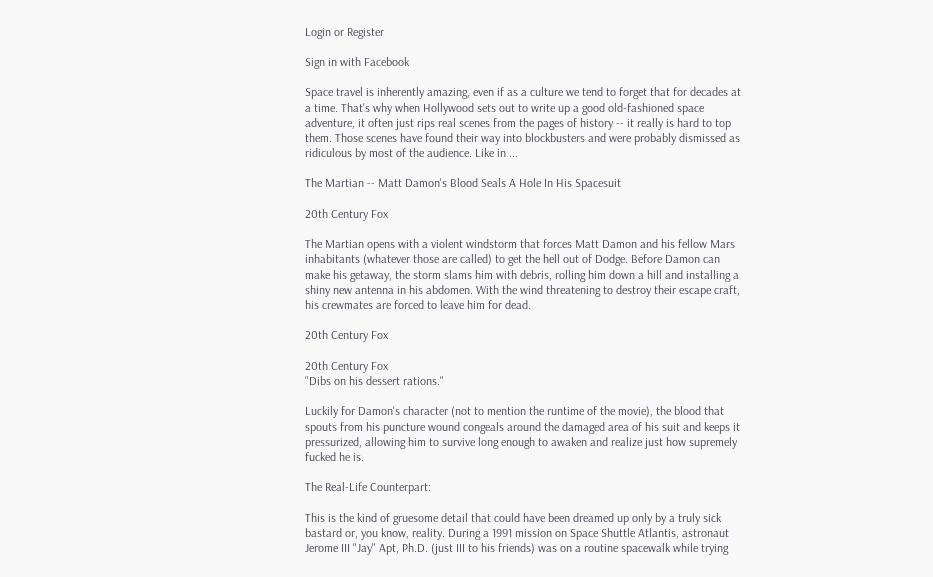Login or Register

Sign in with Facebook

Space travel is inherently amazing, even if as a culture we tend to forget that for decades at a time. That's why when Hollywood sets out to write up a good old-fashioned space adventure, it often just rips real scenes from the pages of history -- it really is hard to top them. Those scenes have found their way into blockbusters and were probably dismissed as ridiculous by most of the audience. Like in ...

The Martian -- Matt Damon's Blood Seals A Hole In His Spacesuit

20th Century Fox

The Martian opens with a violent windstorm that forces Matt Damon and his fellow Mars inhabitants (whatever those are called) to get the hell out of Dodge. Before Damon can make his getaway, the storm slams him with debris, rolling him down a hill and installing a shiny new antenna in his abdomen. With the wind threatening to destroy their escape craft, his crewmates are forced to leave him for dead.

20th Century Fox

20th Century Fox
"Dibs on his dessert rations."

Luckily for Damon's character (not to mention the runtime of the movie), the blood that spouts from his puncture wound congeals around the damaged area of his suit and keeps it pressurized, allowing him to survive long enough to awaken and realize just how supremely fucked he is.

The Real-Life Counterpart:

This is the kind of gruesome detail that could have been dreamed up only by a truly sick bastard or, you know, reality. During a 1991 mission on Space Shuttle Atlantis, astronaut Jerome III "Jay" Apt, Ph.D. (just III to his friends) was on a routine spacewalk while trying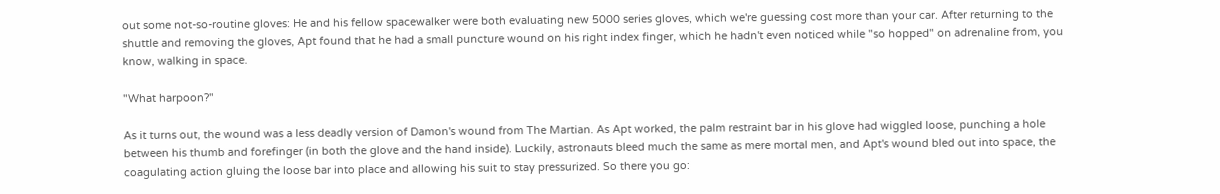out some not-so-routine gloves: He and his fellow spacewalker were both evaluating new 5000 series gloves, which we're guessing cost more than your car. After returning to the shuttle and removing the gloves, Apt found that he had a small puncture wound on his right index finger, which he hadn't even noticed while "so hopped" on adrenaline from, you know, walking in space.

"What harpoon?"

As it turns out, the wound was a less deadly version of Damon's wound from The Martian. As Apt worked, the palm restraint bar in his glove had wiggled loose, punching a hole between his thumb and forefinger (in both the glove and the hand inside). Luckily, astronauts bleed much the same as mere mortal men, and Apt's wound bled out into space, the coagulating action gluing the loose bar into place and allowing his suit to stay pressurized. So there you go: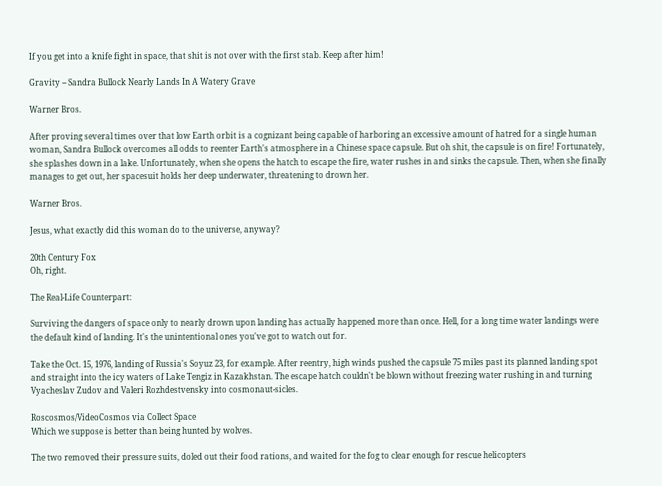If you get into a knife fight in space, that shit is not over with the first stab. Keep after him!

Gravity -- Sandra Bullock Nearly Lands In A Watery Grave

Warner Bros.

After proving several times over that low Earth orbit is a cognizant being capable of harboring an excessive amount of hatred for a single human woman, Sandra Bullock overcomes all odds to reenter Earth's atmosphere in a Chinese space capsule. But oh shit, the capsule is on fire! Fortunately, she splashes down in a lake. Unfortunately, when she opens the hatch to escape the fire, water rushes in and sinks the capsule. Then, when she finally manages to get out, her spacesuit holds her deep underwater, threatening to drown her.

Warner Bros.

Jesus, what exactly did this woman do to the universe, anyway?

20th Century Fox
Oh, right.

The Real-Life Counterpart:

Surviving the dangers of space only to nearly drown upon landing has actually happened more than once. Hell, for a long time water landings were the default kind of landing. It's the unintentional ones you've got to watch out for.

Take the Oct. 15, 1976, landing of Russia's Soyuz 23, for example. After reentry, high winds pushed the capsule 75 miles past its planned landing spot and straight into the icy waters of Lake Tengiz in Kazakhstan. The escape hatch couldn't be blown without freezing water rushing in and turning Vyacheslav Zudov and Valeri Rozhdestvensky into cosmonaut-sicles.

Roscosmos/VideoCosmos via Collect Space
Which we suppose is better than being hunted by wolves.

The two removed their pressure suits, doled out their food rations, and waited for the fog to clear enough for rescue helicopters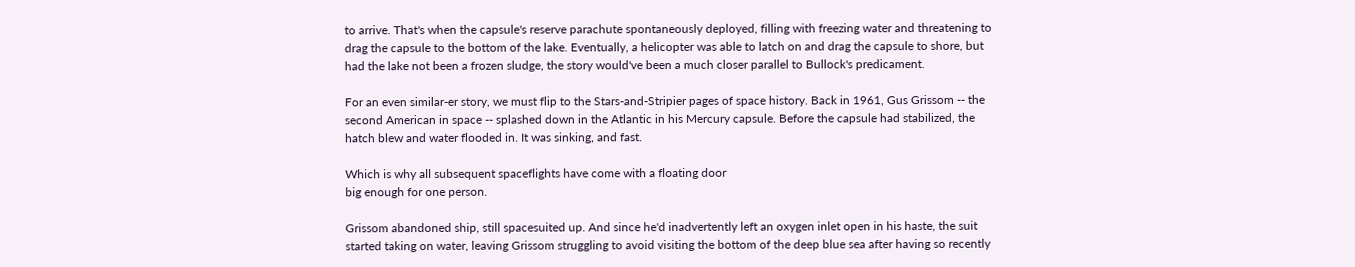to arrive. That's when the capsule's reserve parachute spontaneously deployed, filling with freezing water and threatening to drag the capsule to the bottom of the lake. Eventually, a helicopter was able to latch on and drag the capsule to shore, but had the lake not been a frozen sludge, the story would've been a much closer parallel to Bullock's predicament.

For an even similar-er story, we must flip to the Stars-and-Stripier pages of space history. Back in 1961, Gus Grissom -- the second American in space -- splashed down in the Atlantic in his Mercury capsule. Before the capsule had stabilized, the hatch blew and water flooded in. It was sinking, and fast.

Which is why all subsequent spaceflights have come with a floating door
big enough for one person.

Grissom abandoned ship, still spacesuited up. And since he'd inadvertently left an oxygen inlet open in his haste, the suit started taking on water, leaving Grissom struggling to avoid visiting the bottom of the deep blue sea after having so recently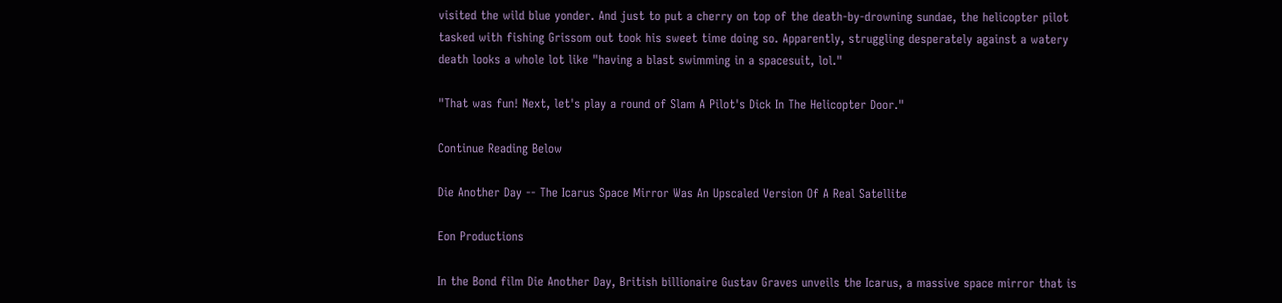visited the wild blue yonder. And just to put a cherry on top of the death-by-drowning sundae, the helicopter pilot tasked with fishing Grissom out took his sweet time doing so. Apparently, struggling desperately against a watery death looks a whole lot like "having a blast swimming in a spacesuit, lol."

"That was fun! Next, let's play a round of Slam A Pilot's Dick In The Helicopter Door."

Continue Reading Below

Die Another Day -- The Icarus Space Mirror Was An Upscaled Version Of A Real Satellite

Eon Productions

In the Bond film Die Another Day, British billionaire Gustav Graves unveils the Icarus, a massive space mirror that is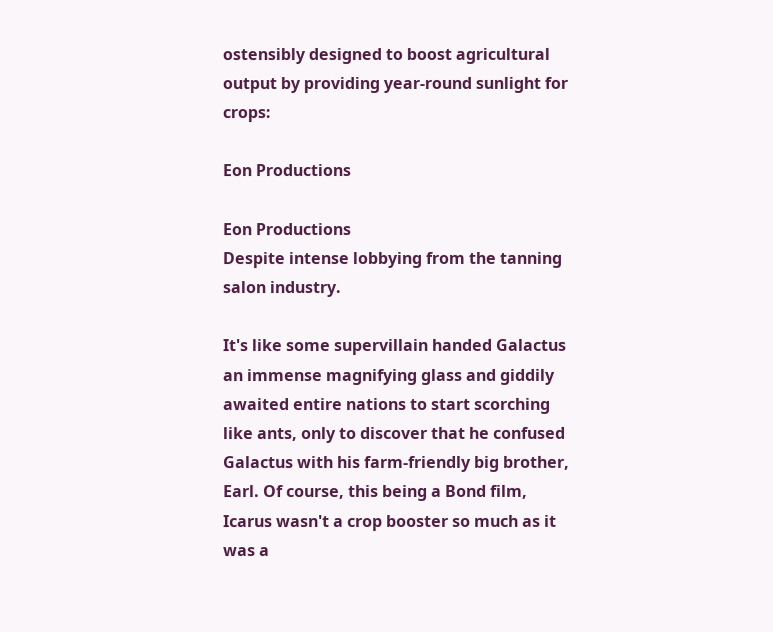ostensibly designed to boost agricultural output by providing year-round sunlight for crops:

Eon Productions

Eon Productions
Despite intense lobbying from the tanning salon industry.

It's like some supervillain handed Galactus an immense magnifying glass and giddily awaited entire nations to start scorching like ants, only to discover that he confused Galactus with his farm-friendly big brother, Earl. Of course, this being a Bond film, Icarus wasn't a crop booster so much as it was a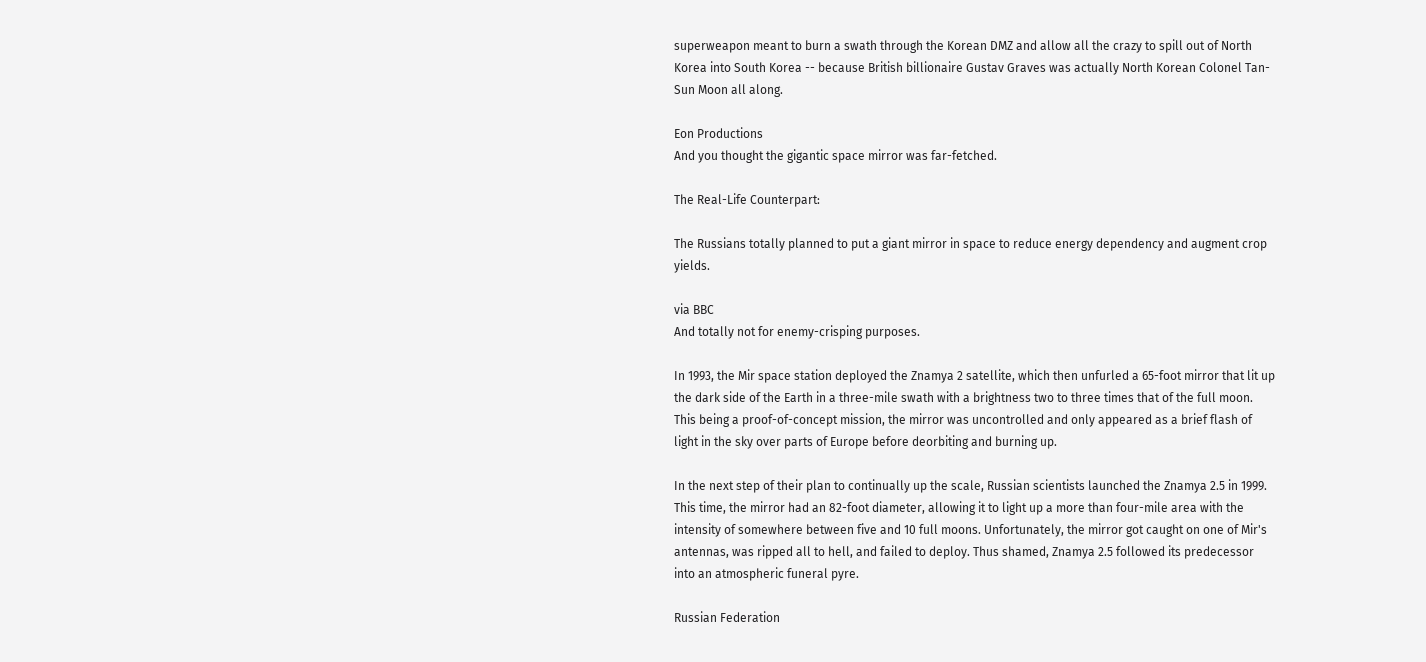superweapon meant to burn a swath through the Korean DMZ and allow all the crazy to spill out of North Korea into South Korea -- because British billionaire Gustav Graves was actually North Korean Colonel Tan-Sun Moon all along.

Eon Productions
And you thought the gigantic space mirror was far-fetched.

The Real-Life Counterpart:

The Russians totally planned to put a giant mirror in space to reduce energy dependency and augment crop yields.

via BBC
And totally not for enemy-crisping purposes.

In 1993, the Mir space station deployed the Znamya 2 satellite, which then unfurled a 65-foot mirror that lit up the dark side of the Earth in a three-mile swath with a brightness two to three times that of the full moon. This being a proof-of-concept mission, the mirror was uncontrolled and only appeared as a brief flash of light in the sky over parts of Europe before deorbiting and burning up.

In the next step of their plan to continually up the scale, Russian scientists launched the Znamya 2.5 in 1999. This time, the mirror had an 82-foot diameter, allowing it to light up a more than four-mile area with the intensity of somewhere between five and 10 full moons. Unfortunately, the mirror got caught on one of Mir's antennas, was ripped all to hell, and failed to deploy. Thus shamed, Znamya 2.5 followed its predecessor into an atmospheric funeral pyre.

Russian Federation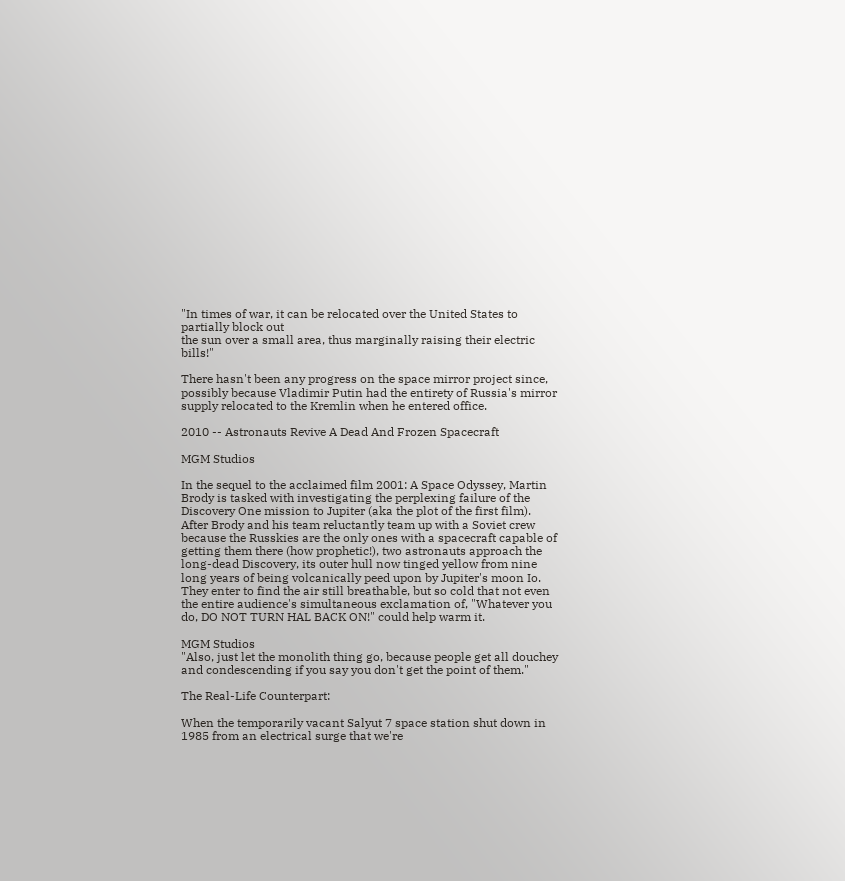"In times of war, it can be relocated over the United States to partially block out
the sun over a small area, thus marginally raising their electric bills!"

There hasn't been any progress on the space mirror project since, possibly because Vladimir Putin had the entirety of Russia's mirror supply relocated to the Kremlin when he entered office.

2010 -- Astronauts Revive A Dead And Frozen Spacecraft

MGM Studios

In the sequel to the acclaimed film 2001: A Space Odyssey, Martin Brody is tasked with investigating the perplexing failure of the Discovery One mission to Jupiter (aka the plot of the first film). After Brody and his team reluctantly team up with a Soviet crew because the Russkies are the only ones with a spacecraft capable of getting them there (how prophetic!), two astronauts approach the long-dead Discovery, its outer hull now tinged yellow from nine long years of being volcanically peed upon by Jupiter's moon Io. They enter to find the air still breathable, but so cold that not even the entire audience's simultaneous exclamation of, "Whatever you do, DO NOT TURN HAL BACK ON!" could help warm it.

MGM Studios
"Also, just let the monolith thing go, because people get all douchey
and condescending if you say you don't get the point of them."

The Real-Life Counterpart:

When the temporarily vacant Salyut 7 space station shut down in 1985 from an electrical surge that we're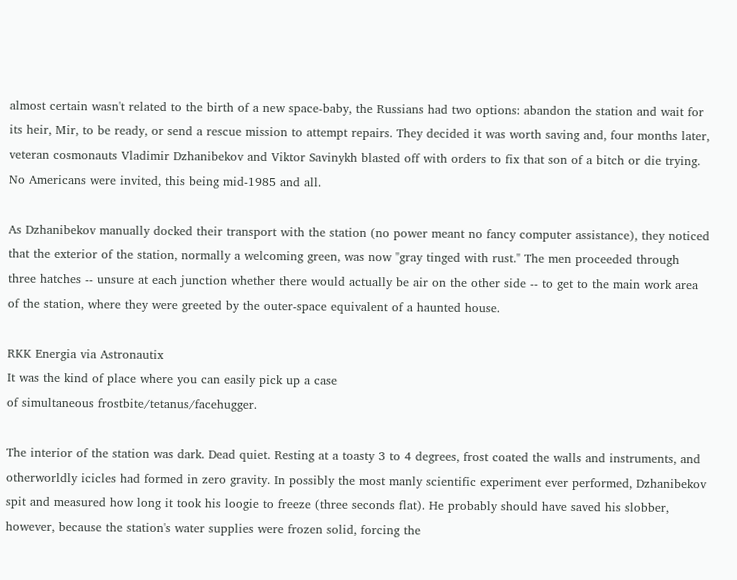almost certain wasn't related to the birth of a new space-baby, the Russians had two options: abandon the station and wait for its heir, Mir, to be ready, or send a rescue mission to attempt repairs. They decided it was worth saving and, four months later, veteran cosmonauts Vladimir Dzhanibekov and Viktor Savinykh blasted off with orders to fix that son of a bitch or die trying. No Americans were invited, this being mid-1985 and all.

As Dzhanibekov manually docked their transport with the station (no power meant no fancy computer assistance), they noticed that the exterior of the station, normally a welcoming green, was now "gray tinged with rust." The men proceeded through three hatches -- unsure at each junction whether there would actually be air on the other side -- to get to the main work area of the station, where they were greeted by the outer-space equivalent of a haunted house.

RKK Energia via Astronautix
It was the kind of place where you can easily pick up a case
of simultaneous frostbite/tetanus/facehugger.

The interior of the station was dark. Dead quiet. Resting at a toasty 3 to 4 degrees, frost coated the walls and instruments, and otherworldly icicles had formed in zero gravity. In possibly the most manly scientific experiment ever performed, Dzhanibekov spit and measured how long it took his loogie to freeze (three seconds flat). He probably should have saved his slobber, however, because the station's water supplies were frozen solid, forcing the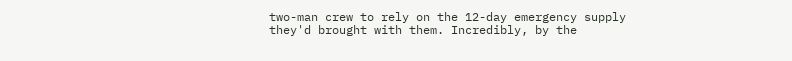two-man crew to rely on the 12-day emergency supply they'd brought with them. Incredibly, by the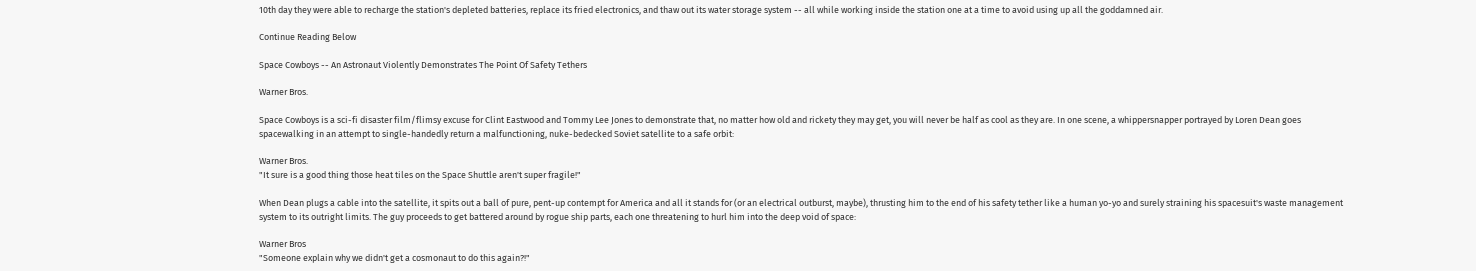10th day they were able to recharge the station's depleted batteries, replace its fried electronics, and thaw out its water storage system -- all while working inside the station one at a time to avoid using up all the goddamned air.

Continue Reading Below

Space Cowboys -- An Astronaut Violently Demonstrates The Point Of Safety Tethers

Warner Bros.

Space Cowboys is a sci-fi disaster film/flimsy excuse for Clint Eastwood and Tommy Lee Jones to demonstrate that, no matter how old and rickety they may get, you will never be half as cool as they are. In one scene, a whippersnapper portrayed by Loren Dean goes spacewalking in an attempt to single-handedly return a malfunctioning, nuke-bedecked Soviet satellite to a safe orbit:

Warner Bros.
"It sure is a good thing those heat tiles on the Space Shuttle aren't super fragile!"

When Dean plugs a cable into the satellite, it spits out a ball of pure, pent-up contempt for America and all it stands for (or an electrical outburst, maybe), thrusting him to the end of his safety tether like a human yo-yo and surely straining his spacesuit's waste management system to its outright limits. The guy proceeds to get battered around by rogue ship parts, each one threatening to hurl him into the deep void of space:

Warner Bros
"Someone explain why we didn't get a cosmonaut to do this again?!"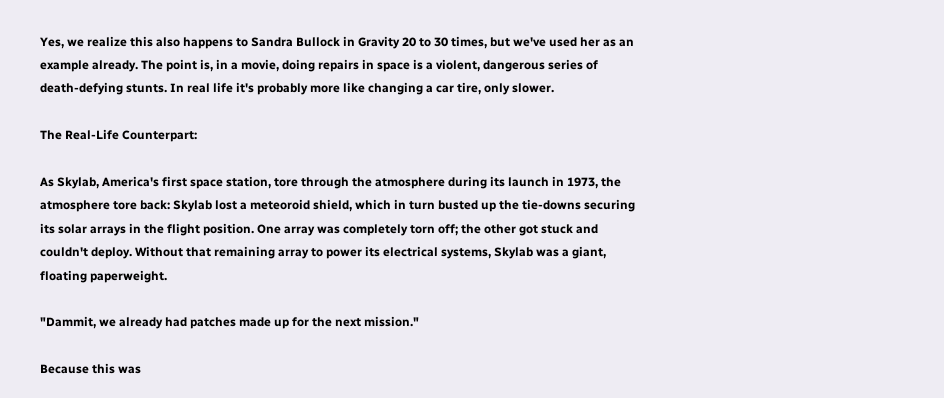Yes, we realize this also happens to Sandra Bullock in Gravity 20 to 30 times, but we've used her as an example already. The point is, in a movie, doing repairs in space is a violent, dangerous series of death-defying stunts. In real life it's probably more like changing a car tire, only slower.

The Real-Life Counterpart:

As Skylab, America's first space station, tore through the atmosphere during its launch in 1973, the atmosphere tore back: Skylab lost a meteoroid shield, which in turn busted up the tie-downs securing its solar arrays in the flight position. One array was completely torn off; the other got stuck and couldn't deploy. Without that remaining array to power its electrical systems, Skylab was a giant, floating paperweight.

"Dammit, we already had patches made up for the next mission."

Because this was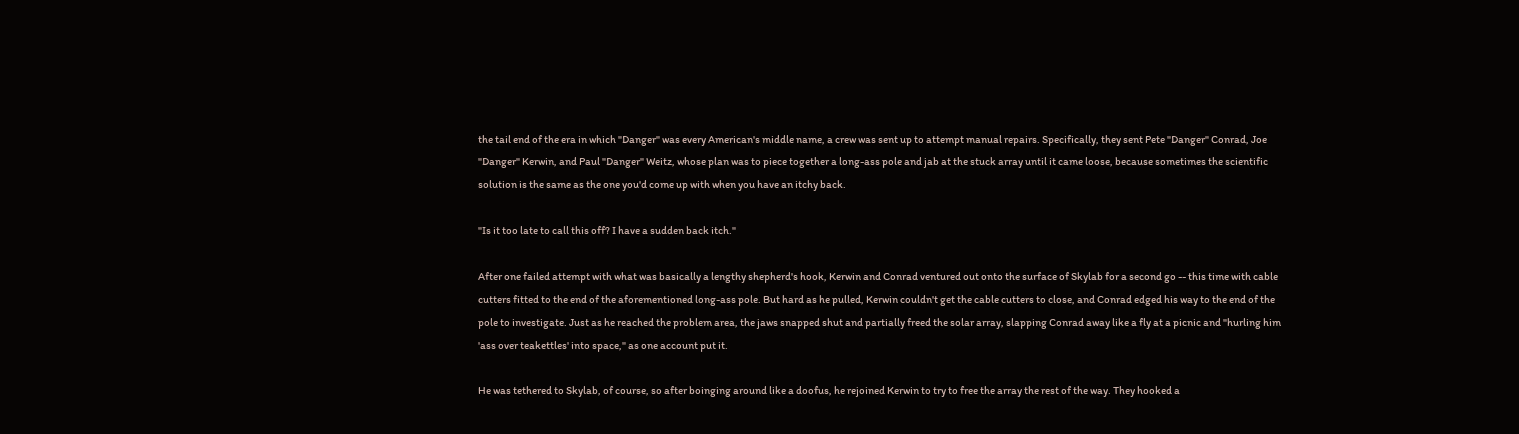the tail end of the era in which "Danger" was every American's middle name, a crew was sent up to attempt manual repairs. Specifically, they sent Pete "Danger" Conrad, Joe "Danger" Kerwin, and Paul "Danger" Weitz, whose plan was to piece together a long-ass pole and jab at the stuck array until it came loose, because sometimes the scientific solution is the same as the one you'd come up with when you have an itchy back.

"Is it too late to call this off? I have a sudden back itch."

After one failed attempt with what was basically a lengthy shepherd's hook, Kerwin and Conrad ventured out onto the surface of Skylab for a second go -- this time with cable cutters fitted to the end of the aforementioned long-ass pole. But hard as he pulled, Kerwin couldn't get the cable cutters to close, and Conrad edged his way to the end of the pole to investigate. Just as he reached the problem area, the jaws snapped shut and partially freed the solar array, slapping Conrad away like a fly at a picnic and "hurling him 'ass over teakettles' into space," as one account put it.

He was tethered to Skylab, of course, so after boinging around like a doofus, he rejoined Kerwin to try to free the array the rest of the way. They hooked a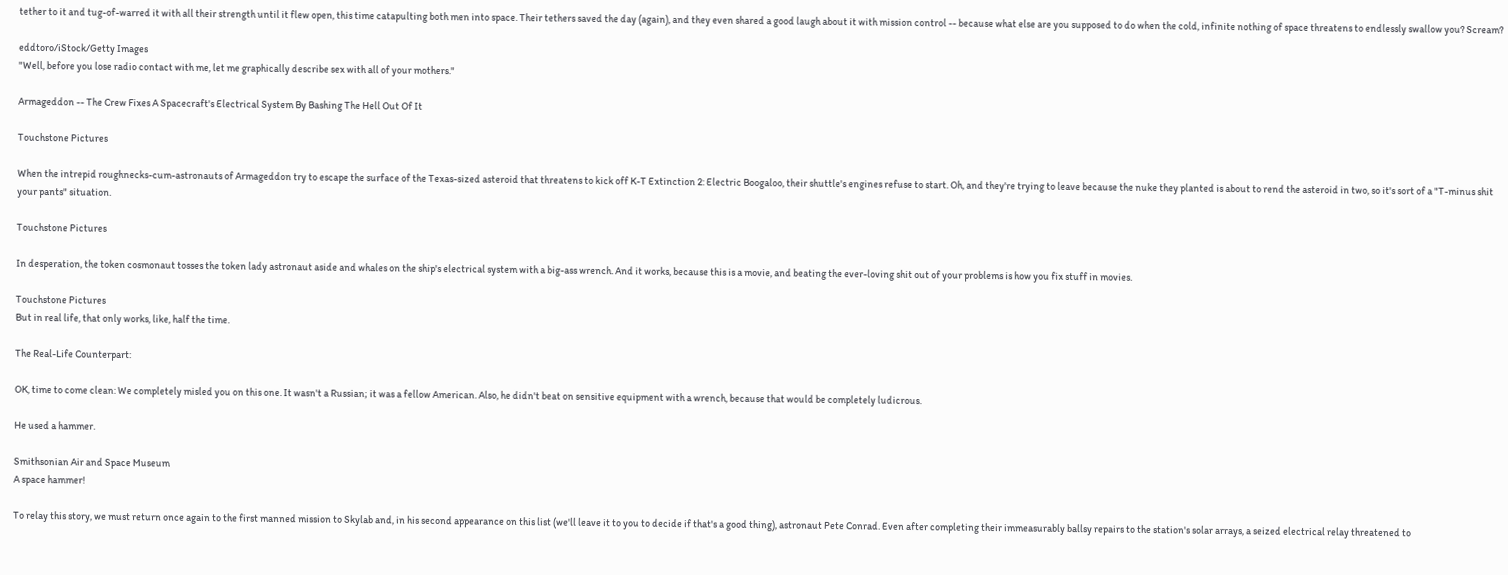tether to it and tug-of-warred it with all their strength until it flew open, this time catapulting both men into space. Their tethers saved the day (again), and they even shared a good laugh about it with mission control -- because what else are you supposed to do when the cold, infinite nothing of space threatens to endlessly swallow you? Scream?

eddtoro/iStock/Getty Images
"Well, before you lose radio contact with me, let me graphically describe sex with all of your mothers."

Armageddon -- The Crew Fixes A Spacecraft's Electrical System By Bashing The Hell Out Of It

Touchstone Pictures

When the intrepid roughnecks-cum-astronauts of Armageddon try to escape the surface of the Texas-sized asteroid that threatens to kick off K-T Extinction 2: Electric Boogaloo, their shuttle's engines refuse to start. Oh, and they're trying to leave because the nuke they planted is about to rend the asteroid in two, so it's sort of a "T-minus shit your pants" situation.

Touchstone Pictures

In desperation, the token cosmonaut tosses the token lady astronaut aside and whales on the ship's electrical system with a big-ass wrench. And it works, because this is a movie, and beating the ever-loving shit out of your problems is how you fix stuff in movies.

Touchstone Pictures
But in real life, that only works, like, half the time.

The Real-Life Counterpart:

OK, time to come clean: We completely misled you on this one. It wasn't a Russian; it was a fellow American. Also, he didn't beat on sensitive equipment with a wrench, because that would be completely ludicrous.

He used a hammer.

Smithsonian Air and Space Museum
A space hammer!

To relay this story, we must return once again to the first manned mission to Skylab and, in his second appearance on this list (we'll leave it to you to decide if that's a good thing), astronaut Pete Conrad. Even after completing their immeasurably ballsy repairs to the station's solar arrays, a seized electrical relay threatened to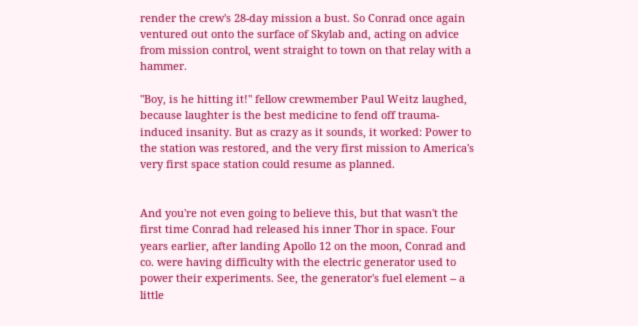render the crew's 28-day mission a bust. So Conrad once again ventured out onto the surface of Skylab and, acting on advice from mission control, went straight to town on that relay with a hammer.

"Boy, is he hitting it!" fellow crewmember Paul Weitz laughed, because laughter is the best medicine to fend off trauma-induced insanity. But as crazy as it sounds, it worked: Power to the station was restored, and the very first mission to America's very first space station could resume as planned.


And you're not even going to believe this, but that wasn't the first time Conrad had released his inner Thor in space. Four years earlier, after landing Apollo 12 on the moon, Conrad and co. were having difficulty with the electric generator used to power their experiments. See, the generator's fuel element -- a little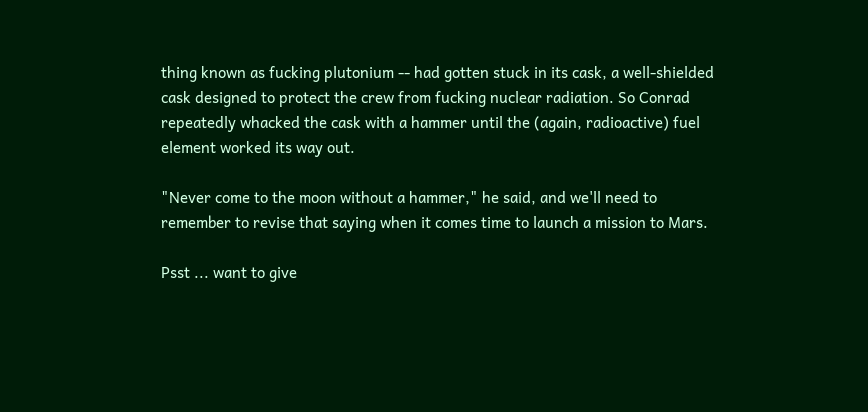thing known as fucking plutonium -- had gotten stuck in its cask, a well-shielded cask designed to protect the crew from fucking nuclear radiation. So Conrad repeatedly whacked the cask with a hammer until the (again, radioactive) fuel element worked its way out.

"Never come to the moon without a hammer," he said, and we'll need to remember to revise that saying when it comes time to launch a mission to Mars.

Psst ... want to give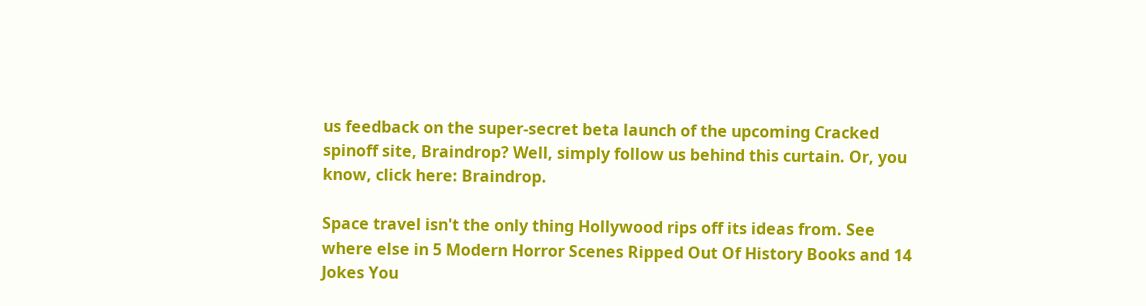us feedback on the super-secret beta launch of the upcoming Cracked spinoff site, Braindrop? Well, simply follow us behind this curtain. Or, you know, click here: Braindrop.

Space travel isn't the only thing Hollywood rips off its ideas from. See where else in 5 Modern Horror Scenes Ripped Out Of History Books and 14 Jokes You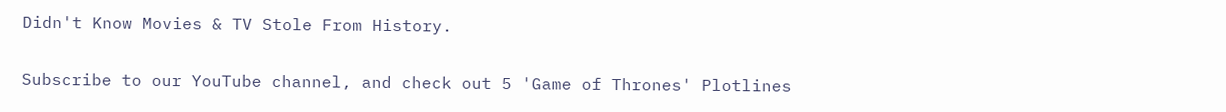Didn't Know Movies & TV Stole From History.

Subscribe to our YouTube channel, and check out 5 'Game of Thrones' Plotlines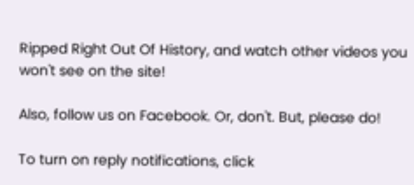Ripped Right Out Of History, and watch other videos you won't see on the site!

Also, follow us on Facebook. Or, don't. But, please do!

To turn on reply notifications, click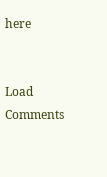here


Load Comments